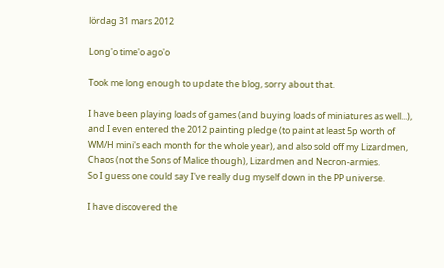lördag 31 mars 2012

Long'o time'o ago'o

Took me long enough to update the blog, sorry about that.

I have been playing loads of games (and buying loads of miniatures as well...), and I even entered the 2012 painting pledge (to paint at least 5p worth of WM/H mini's each month for the whole year), and also sold off my Lizardmen, Chaos (not the Sons of Malice though), Lizardmen and Necron-armies.
So I guess one could say I've really dug myself down in the PP universe.

I have discovered the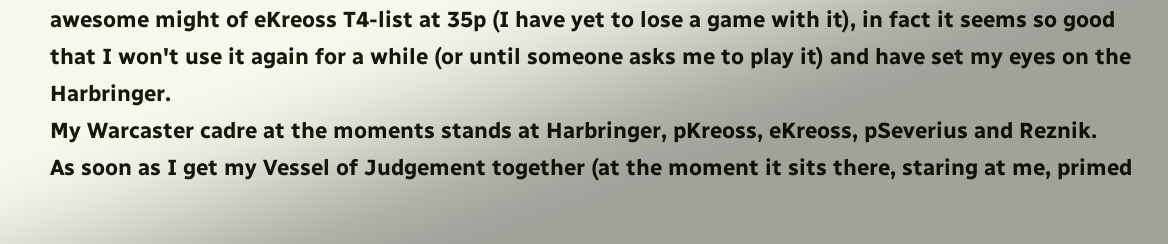awesome might of eKreoss T4-list at 35p (I have yet to lose a game with it), in fact it seems so good that I won't use it again for a while (or until someone asks me to play it) and have set my eyes on the Harbringer.
My Warcaster cadre at the moments stands at Harbringer, pKreoss, eKreoss, pSeverius and Reznik.
As soon as I get my Vessel of Judgement together (at the moment it sits there, staring at me, primed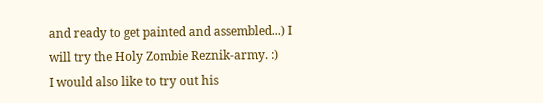and ready to get painted and assembled...) I will try the Holy Zombie Reznik-army. :)
I would also like to try out his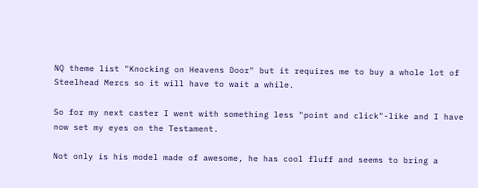NQ theme list "Knocking on Heavens Door" but it requires me to buy a whole lot of Steelhead Mercs so it will have to wait a while.

So for my next caster I went with something less "point and click"-like and I have now set my eyes on the Testament.

Not only is his model made of awesome, he has cool fluff and seems to bring a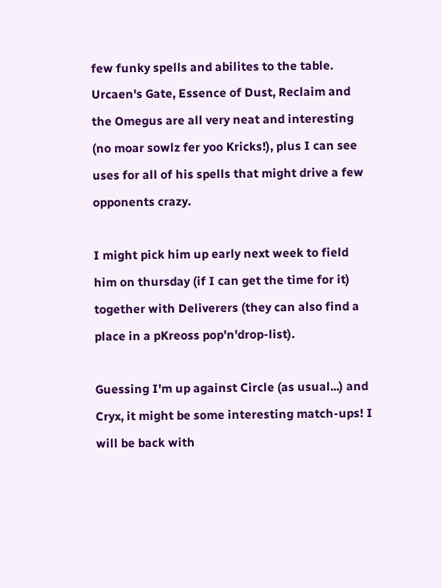few funky spells and abilites to the table.
Urcaen's Gate, Essence of Dust, Reclaim and the Omegus are all very neat and interesting (no moar sowlz fer yoo Kricks!), plus I can see uses for all of his spells that might drive a few opponents crazy.

I might pick him up early next week to field him on thursday (if I can get the time for it) together with Deliverers (they can also find a place in a pKreoss pop'n'drop-list).

Guessing I'm up against Circle (as usual...) and Cryx, it might be some interesting match-ups! I will be back with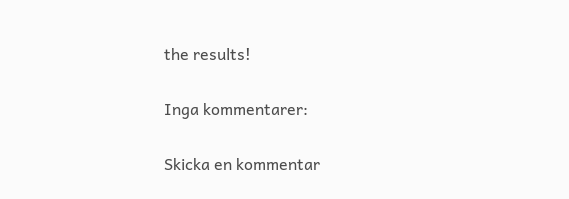the results!

Inga kommentarer:

Skicka en kommentar